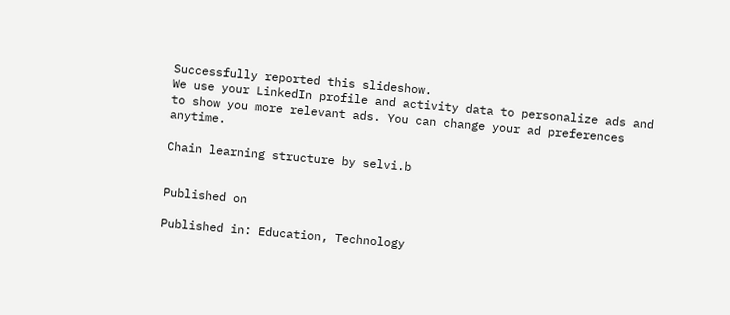Successfully reported this slideshow.
We use your LinkedIn profile and activity data to personalize ads and to show you more relevant ads. You can change your ad preferences anytime.

Chain learning structure by selvi.b


Published on

Published in: Education, Technology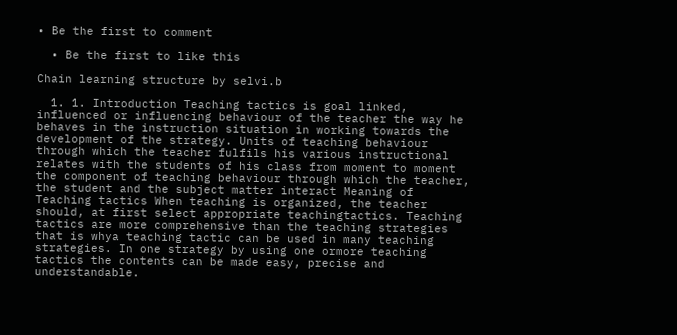• Be the first to comment

  • Be the first to like this

Chain learning structure by selvi.b

  1. 1. Introduction Teaching tactics is goal linked, influenced or influencing behaviour of the teacher the way he behaves in the instruction situation in working towards the development of the strategy. Units of teaching behaviour through which the teacher fulfils his various instructional relates with the students of his class from moment to moment the component of teaching behaviour through which the teacher, the student and the subject matter interact Meaning of Teaching tactics When teaching is organized, the teacher should, at first select appropriate teachingtactics. Teaching tactics are more comprehensive than the teaching strategies that is whya teaching tactic can be used in many teaching strategies. In one strategy by using one ormore teaching tactics the contents can be made easy, precise and understandable.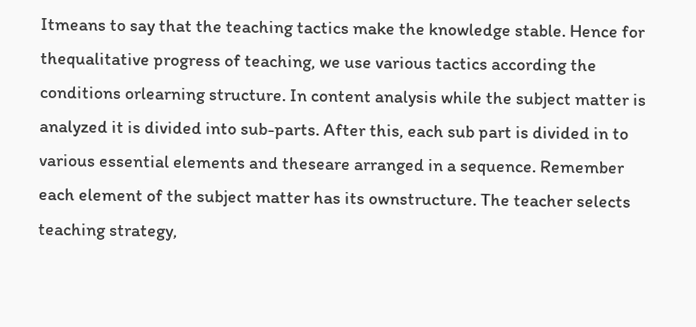Itmeans to say that the teaching tactics make the knowledge stable. Hence for thequalitative progress of teaching, we use various tactics according the conditions orlearning structure. In content analysis while the subject matter is analyzed it is divided into sub-parts. After this, each sub part is divided in to various essential elements and theseare arranged in a sequence. Remember each element of the subject matter has its ownstructure. The teacher selects teaching strategy,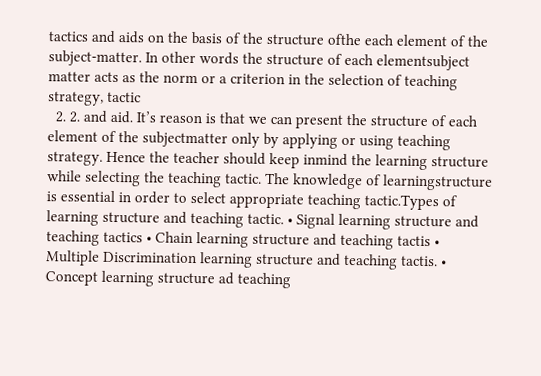tactics and aids on the basis of the structure ofthe each element of the subject-matter. In other words the structure of each elementsubject matter acts as the norm or a criterion in the selection of teaching strategy, tactic
  2. 2. and aid. It’s reason is that we can present the structure of each element of the subjectmatter only by applying or using teaching strategy. Hence the teacher should keep inmind the learning structure while selecting the teaching tactic. The knowledge of learningstructure is essential in order to select appropriate teaching tactic.Types of learning structure and teaching tactic. • Signal learning structure and teaching tactics • Chain learning structure and teaching tactis • Multiple Discrimination learning structure and teaching tactis. • Concept learning structure ad teaching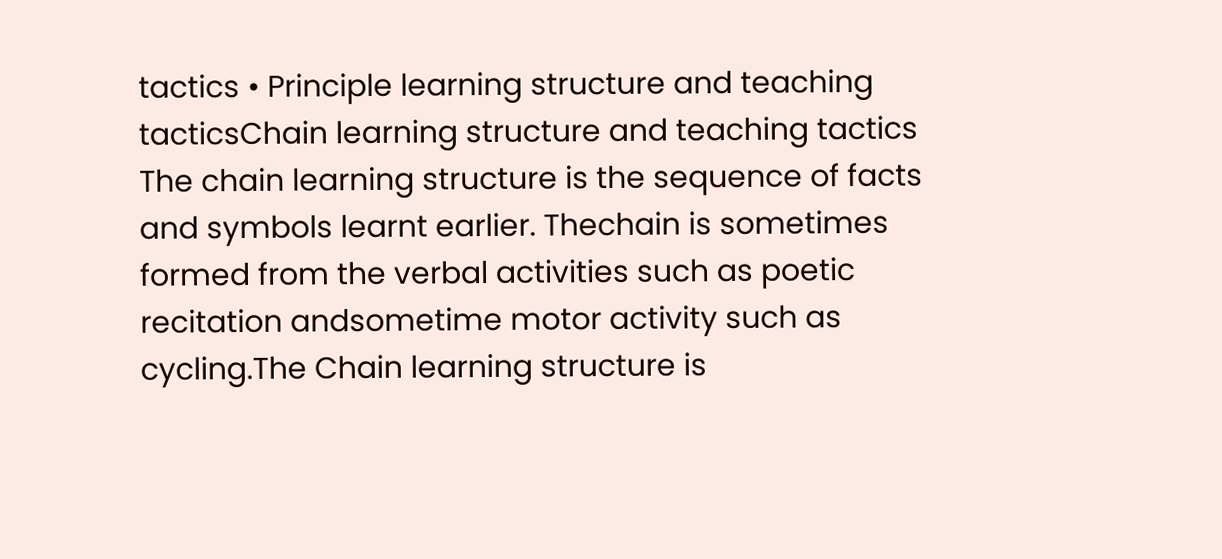tactics • Principle learning structure and teaching tacticsChain learning structure and teaching tactics The chain learning structure is the sequence of facts and symbols learnt earlier. Thechain is sometimes formed from the verbal activities such as poetic recitation andsometime motor activity such as cycling.The Chain learning structure is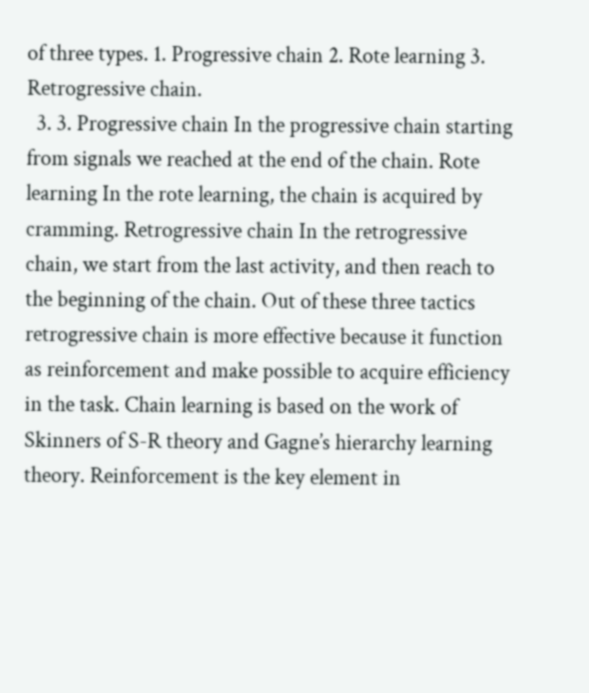of three types. 1. Progressive chain 2. Rote learning 3. Retrogressive chain.
  3. 3. Progressive chain In the progressive chain starting from signals we reached at the end of the chain. Rote learning In the rote learning, the chain is acquired by cramming. Retrogressive chain In the retrogressive chain, we start from the last activity, and then reach to the beginning of the chain. Out of these three tactics retrogressive chain is more effective because it function as reinforcement and make possible to acquire efficiency in the task. Chain learning is based on the work of Skinners of S-R theory and Gagne’s hierarchy learning theory. Reinforcement is the key element in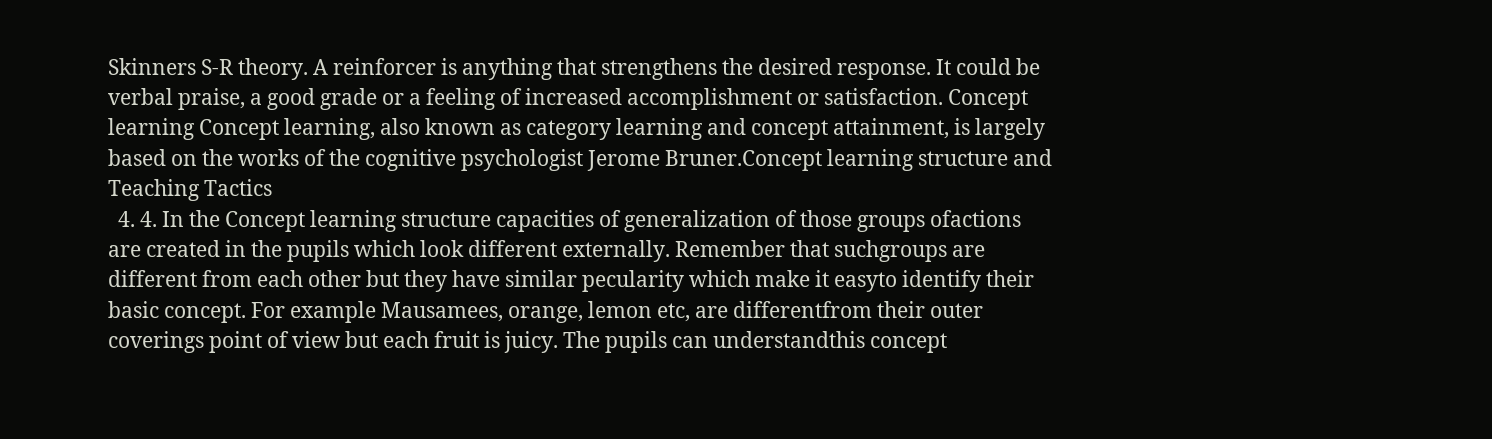Skinners S-R theory. A reinforcer is anything that strengthens the desired response. It could be verbal praise, a good grade or a feeling of increased accomplishment or satisfaction. Concept learning Concept learning, also known as category learning and concept attainment, is largely based on the works of the cognitive psychologist Jerome Bruner.Concept learning structure and Teaching Tactics
  4. 4. In the Concept learning structure capacities of generalization of those groups ofactions are created in the pupils which look different externally. Remember that suchgroups are different from each other but they have similar pecularity which make it easyto identify their basic concept. For example Mausamees, orange, lemon etc, are differentfrom their outer coverings point of view but each fruit is juicy. The pupils can understandthis concept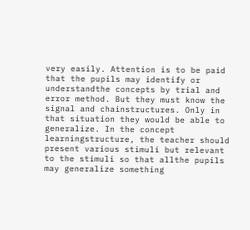very easily. Attention is to be paid that the pupils may identify or understandthe concepts by trial and error method. But they must know the signal and chainstructures. Only in that situation they would be able to generalize. In the concept learningstructure, the teacher should present various stimuli but relevant to the stimuli so that allthe pupils may generalize something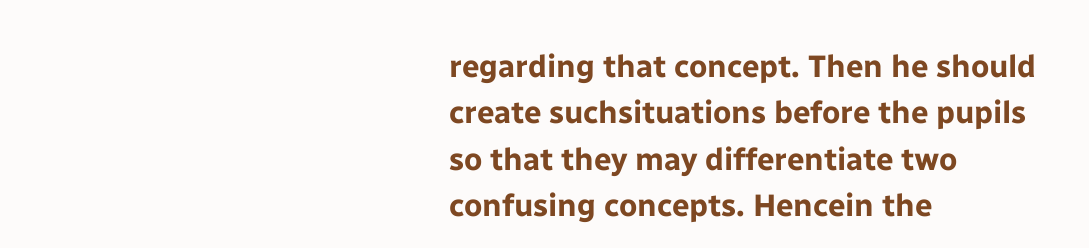regarding that concept. Then he should create suchsituations before the pupils so that they may differentiate two confusing concepts. Hencein the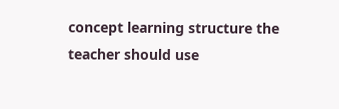concept learning structure the teacher should use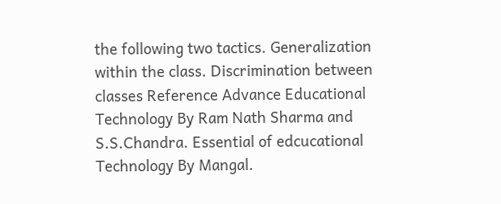the following two tactics. Generalization within the class. Discrimination between classes Reference Advance Educational Technology By Ram Nath Sharma and S.S.Chandra. Essential of edcucational Technology By Mangal.